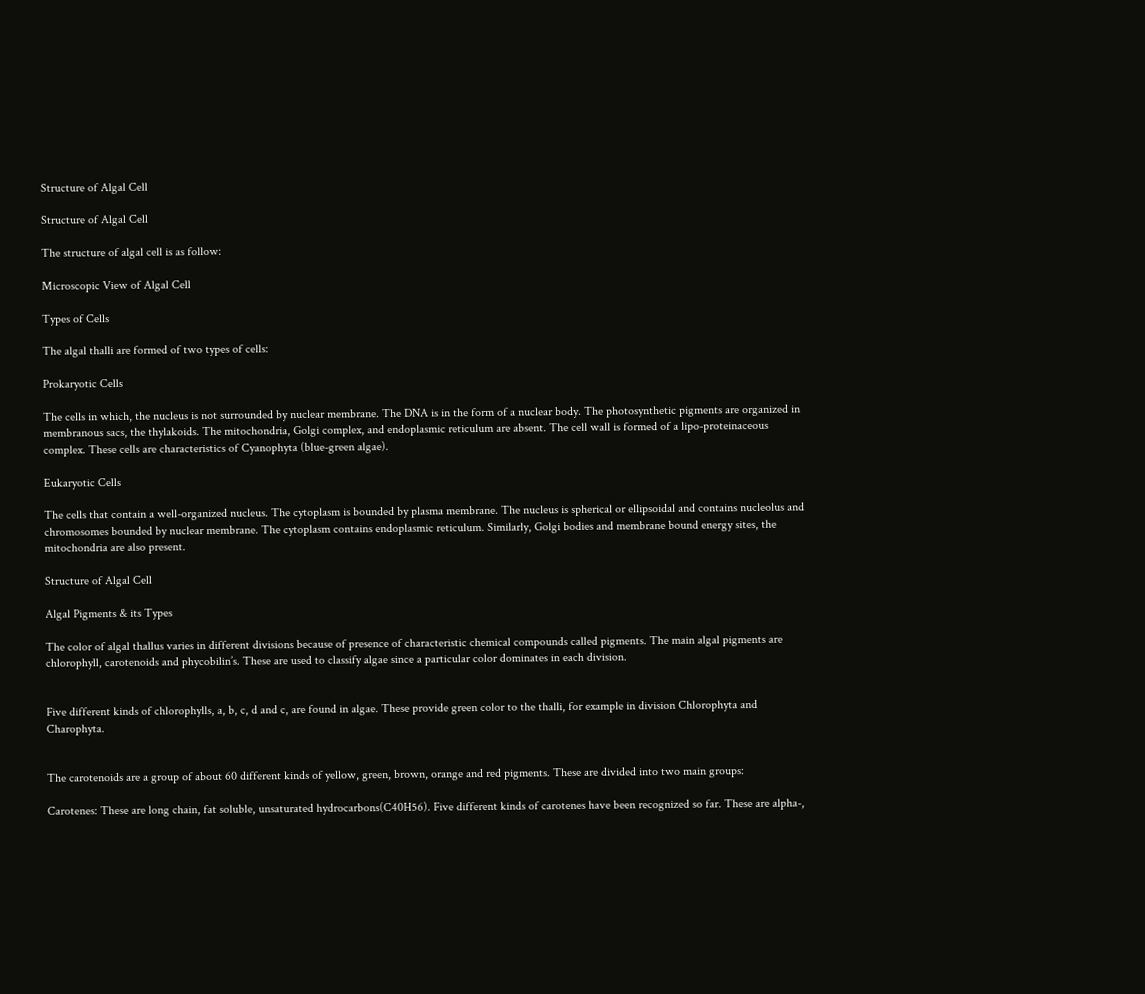Structure of Algal Cell

Structure of Algal Cell

The structure of algal cell is as follow:

Microscopic View of Algal Cell

Types of Cells

The algal thalli are formed of two types of cells:

Prokaryotic Cells

The cells in which, the nucleus is not surrounded by nuclear membrane. The DNA is in the form of a nuclear body. The photosynthetic pigments are organized in membranous sacs, the thylakoids. The mitochondria, Golgi complex, and endoplasmic reticulum are absent. The cell wall is formed of a lipo-proteinaceous complex. These cells are characteristics of Cyanophyta (blue-green algae).

Eukaryotic Cells

The cells that contain a well-organized nucleus. The cytoplasm is bounded by plasma membrane. The nucleus is spherical or ellipsoidal and contains nucleolus and chromosomes bounded by nuclear membrane. The cytoplasm contains endoplasmic reticulum. Similarly, Golgi bodies and membrane bound energy sites, the mitochondria are also present.

Structure of Algal Cell

Algal Pigments & its Types

The color of algal thallus varies in different divisions because of presence of characteristic chemical compounds called pigments. The main algal pigments are chlorophyll, carotenoids and phycobilin’s. These are used to classify algae since a particular color dominates in each division.


Five different kinds of chlorophylls, a, b, c, d and c, are found in algae. These provide green color to the thalli, for example in division Chlorophyta and Charophyta.


The carotenoids are a group of about 60 different kinds of yellow, green, brown, orange and red pigments. These are divided into two main groups:

Carotenes: These are long chain, fat soluble, unsaturated hydrocarbons(C40H56). Five different kinds of carotenes have been recognized so far. These are alpha-,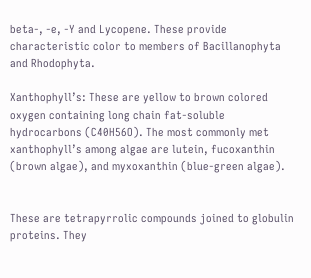beta-, -e, -Y and Lycopene. These provide characteristic color to members of Bacillanophyta and Rhodophyta.

Xanthophyll’s: These are yellow to brown colored oxygen containing long chain fat-soluble hydrocarbons (C40H56O). The most commonly met xanthophyll’s among algae are lutein, fucoxanthin (brown algae), and myxoxanthin (blue-green algae).


These are tetrapyrrolic compounds joined to globulin proteins. They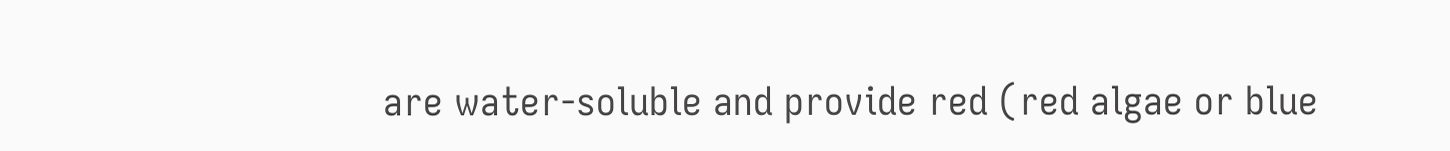are water-soluble and provide red (red algae or blue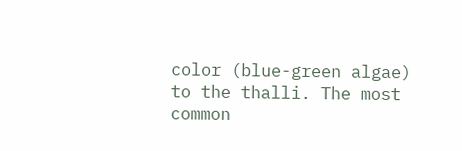color (blue-green algae) to the thalli. The most common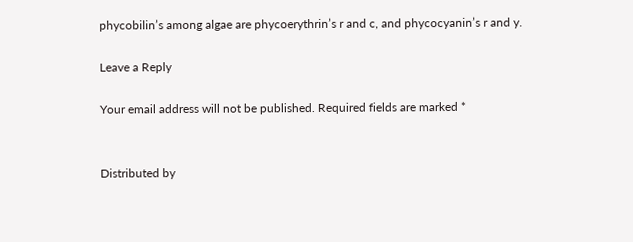phycobilin’s among algae are phycoerythrin’s r and c, and phycocyanin’s r and y.

Leave a Reply

Your email address will not be published. Required fields are marked *


Distributed by